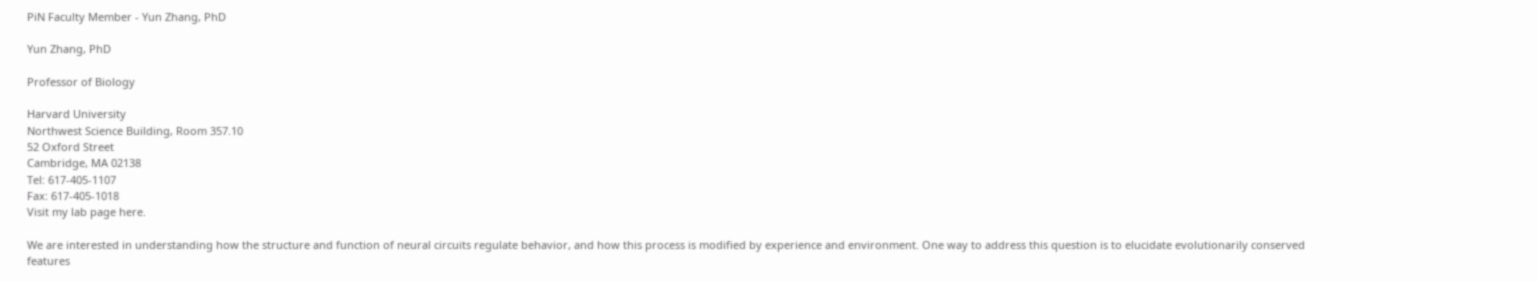PiN Faculty Member - Yun Zhang, PhD

Yun Zhang, PhD

Professor of Biology

Harvard University
Northwest Science Building, Room 357.10
52 Oxford Street
Cambridge, MA 02138
Tel: 617-405-1107
Fax: 617-405-1018
Visit my lab page here.

We are interested in understanding how the structure and function of neural circuits regulate behavior, and how this process is modified by experience and environment. One way to address this question is to elucidate evolutionarily conserved features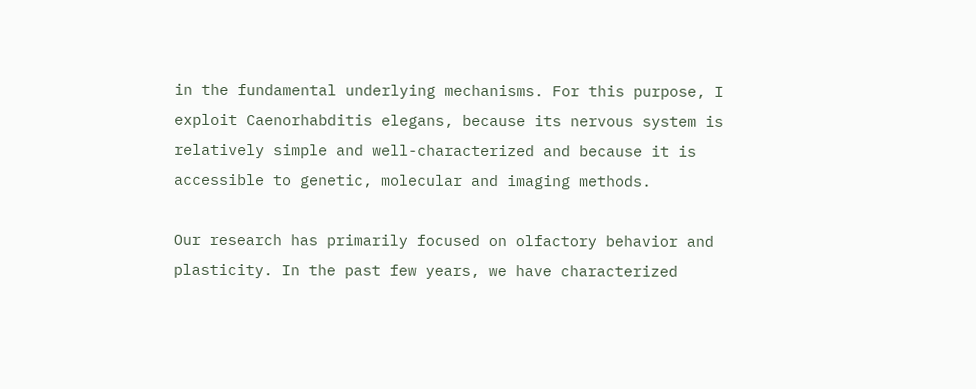in the fundamental underlying mechanisms. For this purpose, I exploit Caenorhabditis elegans, because its nervous system is relatively simple and well-characterized and because it is accessible to genetic, molecular and imaging methods.

Our research has primarily focused on olfactory behavior and plasticity. In the past few years, we have characterized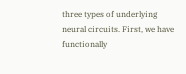three types of underlying neural circuits. First, we have functionally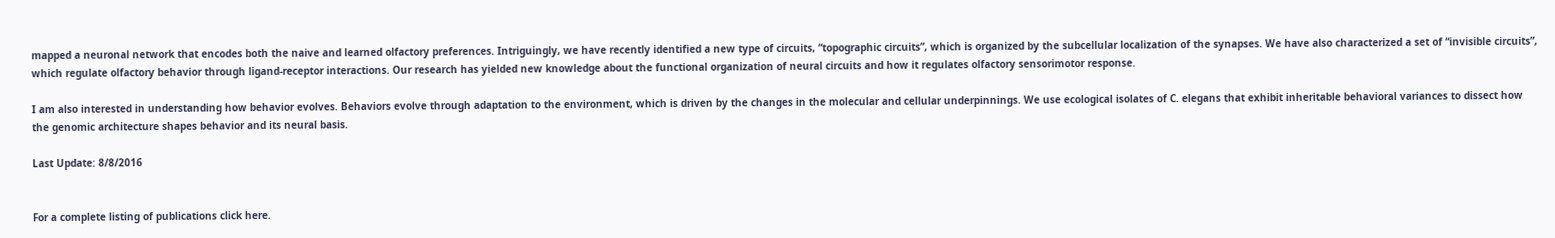mapped a neuronal network that encodes both the naive and learned olfactory preferences. Intriguingly, we have recently identified a new type of circuits, “topographic circuits”, which is organized by the subcellular localization of the synapses. We have also characterized a set of “invisible circuits”, which regulate olfactory behavior through ligand-receptor interactions. Our research has yielded new knowledge about the functional organization of neural circuits and how it regulates olfactory sensorimotor response.

I am also interested in understanding how behavior evolves. Behaviors evolve through adaptation to the environment, which is driven by the changes in the molecular and cellular underpinnings. We use ecological isolates of C. elegans that exhibit inheritable behavioral variances to dissect how the genomic architecture shapes behavior and its neural basis.

Last Update: 8/8/2016


For a complete listing of publications click here.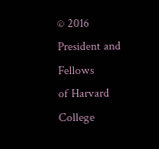© 2016 President and Fellows
of Harvard College